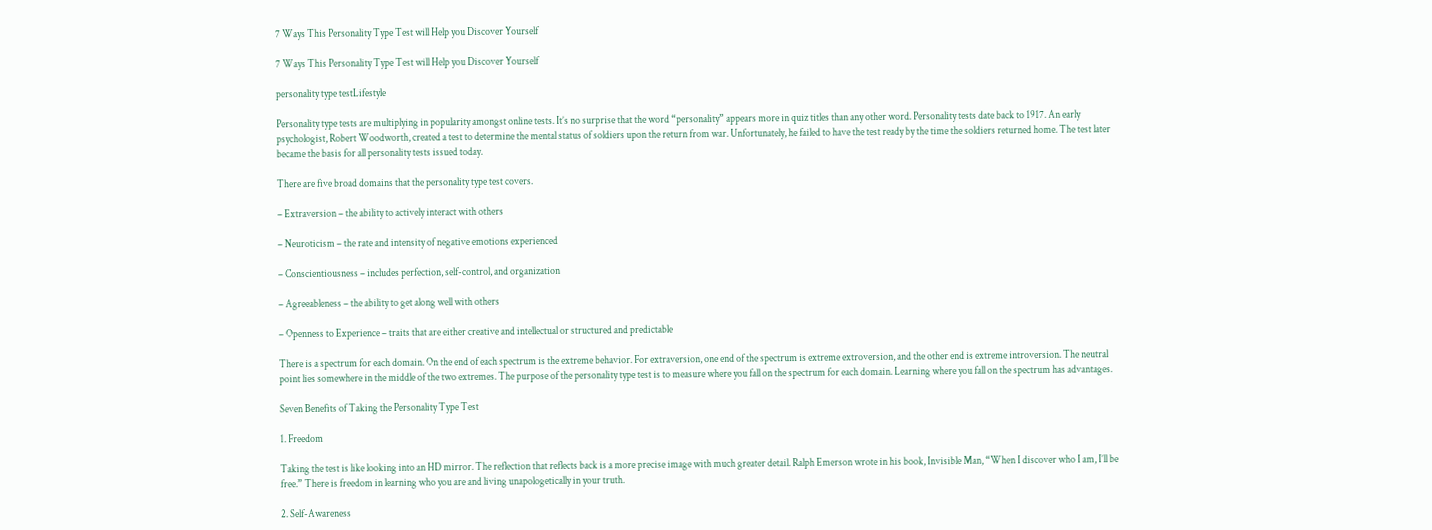7 Ways This Personality Type Test will Help you Discover Yourself

7 Ways This Personality Type Test will Help you Discover Yourself

personality type testLifestyle

Personality type tests are multiplying in popularity amongst online tests. It’s no surprise that the word “personality” appears more in quiz titles than any other word. Personality tests date back to 1917. An early psychologist, Robert Woodworth, created a test to determine the mental status of soldiers upon the return from war. Unfortunately, he failed to have the test ready by the time the soldiers returned home. The test later became the basis for all personality tests issued today.

There are five broad domains that the personality type test covers.

– Extraversion – the ability to actively interact with others

– Neuroticism – the rate and intensity of negative emotions experienced

– Conscientiousness – includes perfection, self-control, and organization

– Agreeableness – the ability to get along well with others

– Openness to Experience – traits that are either creative and intellectual or structured and predictable

There is a spectrum for each domain. On the end of each spectrum is the extreme behavior. For extraversion, one end of the spectrum is extreme extroversion, and the other end is extreme introversion. The neutral point lies somewhere in the middle of the two extremes. The purpose of the personality type test is to measure where you fall on the spectrum for each domain. Learning where you fall on the spectrum has advantages.

Seven Benefits of Taking the Personality Type Test

1. Freedom

Taking the test is like looking into an HD mirror. The reflection that reflects back is a more precise image with much greater detail. Ralph Emerson wrote in his book, Invisible Man, “When I discover who I am, I’ll be free.” There is freedom in learning who you are and living unapologetically in your truth.

2. Self-Awareness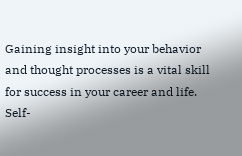Gaining insight into your behavior and thought processes is a vital skill for success in your career and life. Self-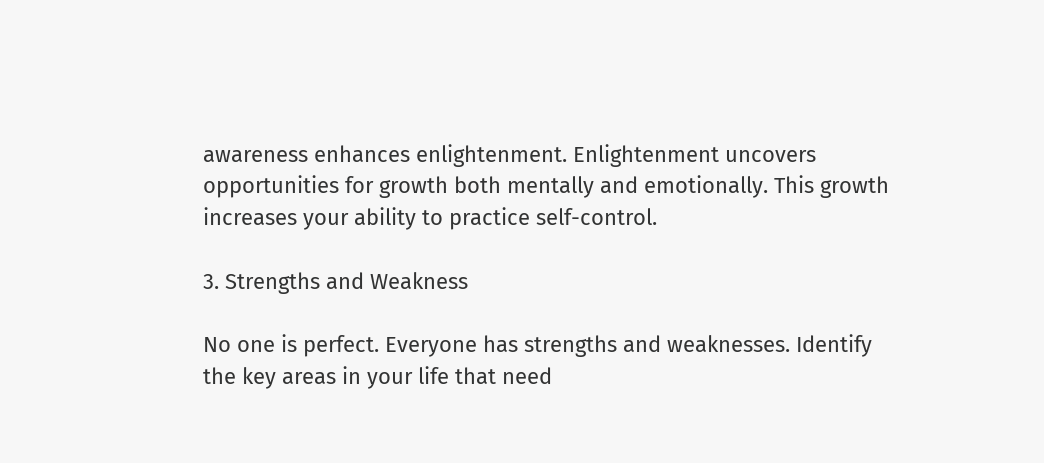awareness enhances enlightenment. Enlightenment uncovers opportunities for growth both mentally and emotionally. This growth increases your ability to practice self-control.

3. Strengths and Weakness

No one is perfect. Everyone has strengths and weaknesses. Identify the key areas in your life that need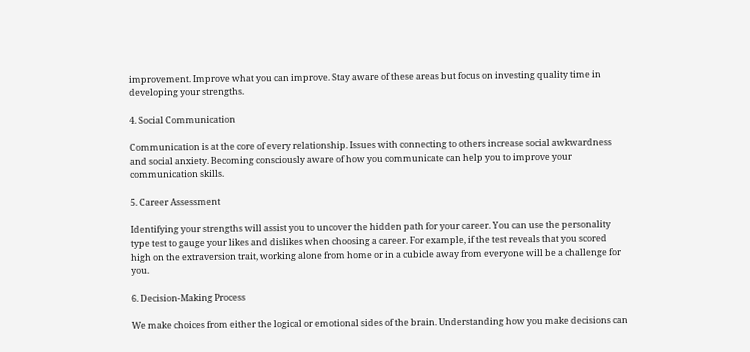improvement. Improve what you can improve. Stay aware of these areas but focus on investing quality time in developing your strengths.

4. Social Communication

Communication is at the core of every relationship. Issues with connecting to others increase social awkwardness and social anxiety. Becoming consciously aware of how you communicate can help you to improve your communication skills.

5. Career Assessment

Identifying your strengths will assist you to uncover the hidden path for your career. You can use the personality type test to gauge your likes and dislikes when choosing a career. For example, if the test reveals that you scored high on the extraversion trait, working alone from home or in a cubicle away from everyone will be a challenge for you.

6. Decision-Making Process

We make choices from either the logical or emotional sides of the brain. Understanding how you make decisions can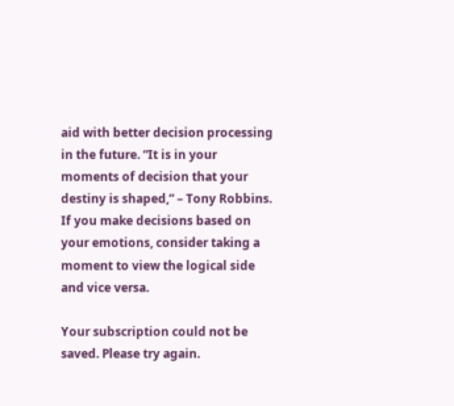aid with better decision processing in the future. “It is in your moments of decision that your destiny is shaped,” – Tony Robbins. If you make decisions based on your emotions, consider taking a moment to view the logical side and vice versa.

Your subscription could not be saved. Please try again.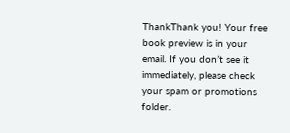ThankThank you! Your free book preview is in your email. If you don’t see it immediately, please check your spam or promotions folder.